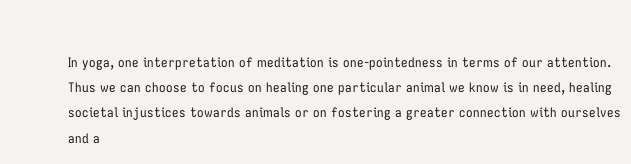In yoga, one interpretation of meditation is one-pointedness in terms of our attention. Thus we can choose to focus on healing one particular animal we know is in need, healing societal injustices towards animals or on fostering a greater connection with ourselves and a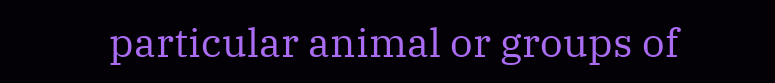particular animal or groups of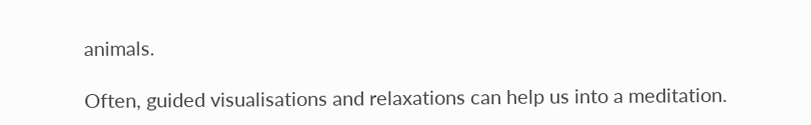animals.

Often, guided visualisations and relaxations can help us into a meditation.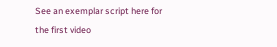See an exemplar script here for the first video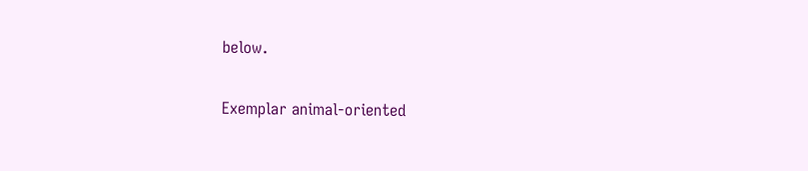below.

Exemplar animal-oriented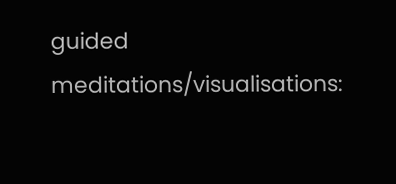guided meditations/visualisations: